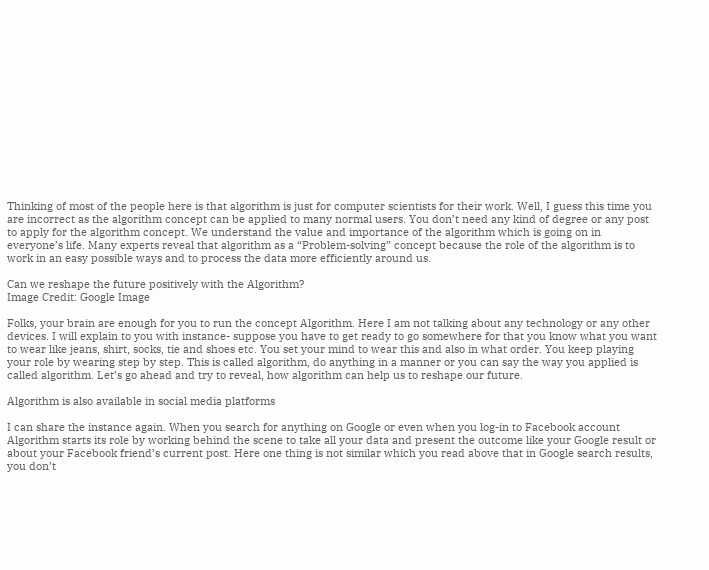Thinking of most of the people here is that algorithm is just for computer scientists for their work. Well, I guess this time you are incorrect as the algorithm concept can be applied to many normal users. You don’t need any kind of degree or any post to apply for the algorithm concept. We understand the value and importance of the algorithm which is going on in everyone’s life. Many experts reveal that algorithm as a “Problem-solving” concept because the role of the algorithm is to work in an easy possible ways and to process the data more efficiently around us.

Can we reshape the future positively with the Algorithm?
Image Credit: Google Image

Folks, your brain are enough for you to run the concept Algorithm. Here I am not talking about any technology or any other devices. I will explain to you with instance- suppose you have to get ready to go somewhere for that you know what you want to wear like jeans, shirt, socks, tie and shoes etc. You set your mind to wear this and also in what order. You keep playing your role by wearing step by step. This is called algorithm, do anything in a manner or you can say the way you applied is called algorithm. Let’s go ahead and try to reveal, how algorithm can help us to reshape our future.

Algorithm is also available in social media platforms

I can share the instance again. When you search for anything on Google or even when you log-in to Facebook account Algorithm starts its role by working behind the scene to take all your data and present the outcome like your Google result or about your Facebook friend’s current post. Here one thing is not similar which you read above that in Google search results, you don’t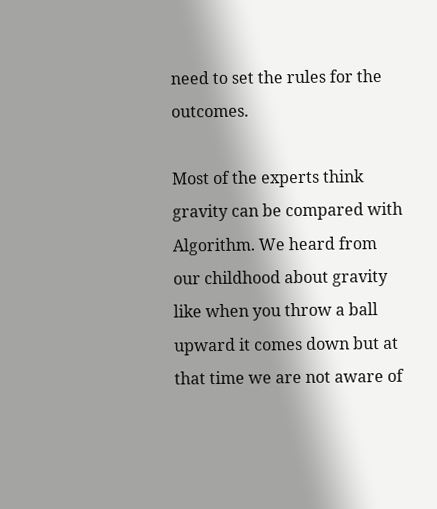need to set the rules for the outcomes.

Most of the experts think gravity can be compared with Algorithm. We heard from our childhood about gravity like when you throw a ball upward it comes down but at that time we are not aware of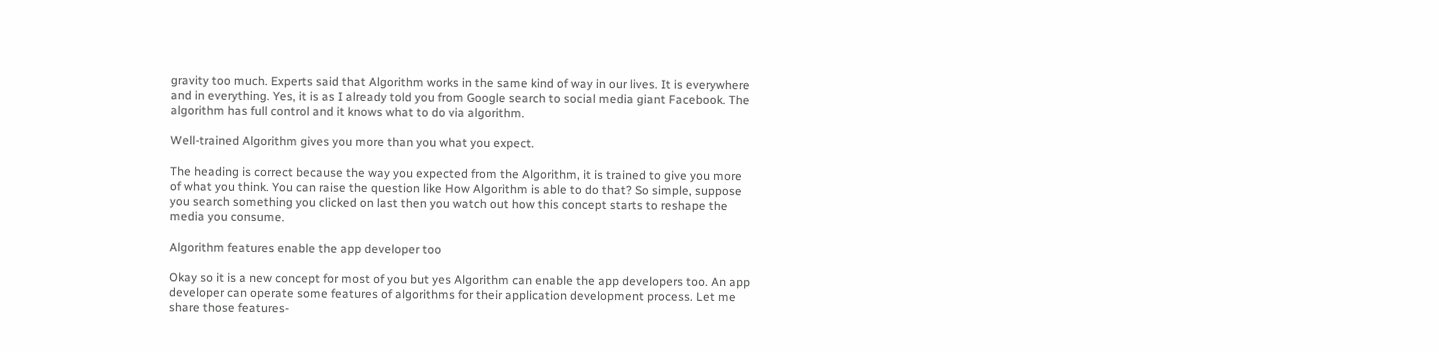gravity too much. Experts said that Algorithm works in the same kind of way in our lives. It is everywhere and in everything. Yes, it is as I already told you from Google search to social media giant Facebook. The algorithm has full control and it knows what to do via algorithm.

Well-trained Algorithm gives you more than you what you expect.

The heading is correct because the way you expected from the Algorithm, it is trained to give you more of what you think. You can raise the question like How Algorithm is able to do that? So simple, suppose you search something you clicked on last then you watch out how this concept starts to reshape the media you consume.

Algorithm features enable the app developer too

Okay so it is a new concept for most of you but yes Algorithm can enable the app developers too. An app developer can operate some features of algorithms for their application development process. Let me share those features-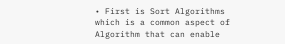• First is Sort Algorithms which is a common aspect of Algorithm that can enable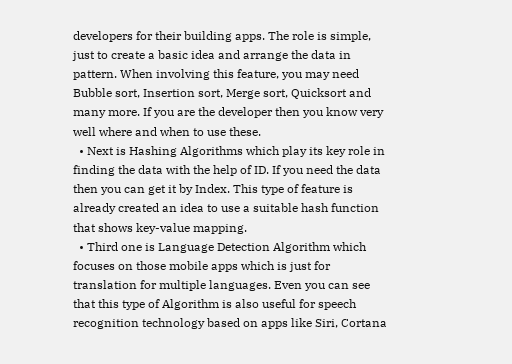developers for their building apps. The role is simple, just to create a basic idea and arrange the data in pattern. When involving this feature, you may need Bubble sort, Insertion sort, Merge sort, Quicksort and many more. If you are the developer then you know very well where and when to use these.
  • Next is Hashing Algorithms which play its key role in finding the data with the help of ID. If you need the data then you can get it by Index. This type of feature is already created an idea to use a suitable hash function that shows key-value mapping.
  • Third one is Language Detection Algorithm which focuses on those mobile apps which is just for translation for multiple languages. Even you can see that this type of Algorithm is also useful for speech recognition technology based on apps like Siri, Cortana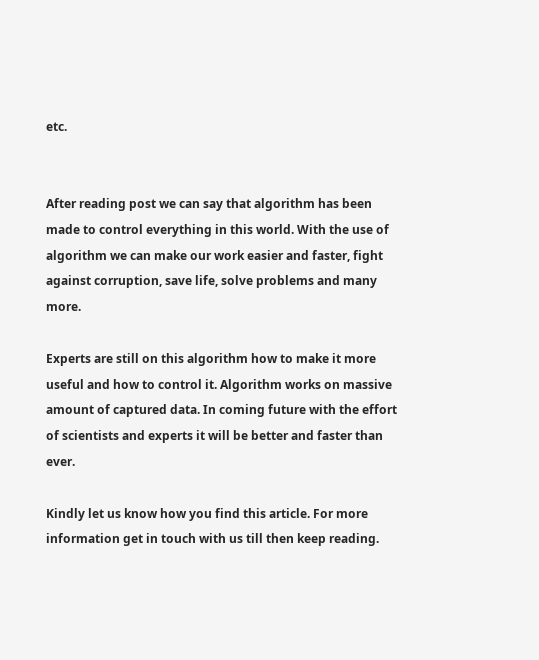etc.


After reading post we can say that algorithm has been made to control everything in this world. With the use of algorithm we can make our work easier and faster, fight against corruption, save life, solve problems and many more.

Experts are still on this algorithm how to make it more useful and how to control it. Algorithm works on massive amount of captured data. In coming future with the effort of scientists and experts it will be better and faster than ever.

Kindly let us know how you find this article. For more information get in touch with us till then keep reading.